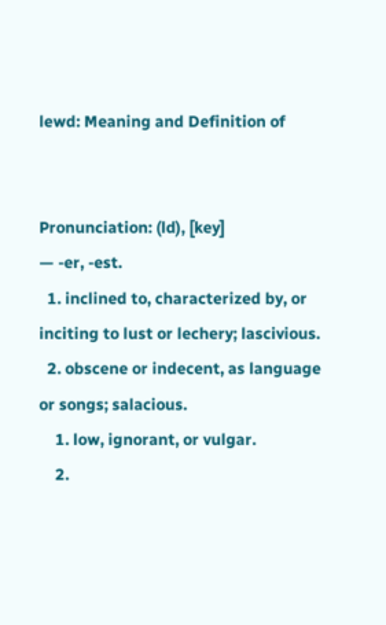lewd: Meaning and Definition of


Pronunciation: (ld), [key]
— -er, -est.
  1. inclined to, characterized by, or inciting to lust or lechery; lascivious.
  2. obscene or indecent, as language or songs; salacious.
    1. low, ignorant, or vulgar.
    2.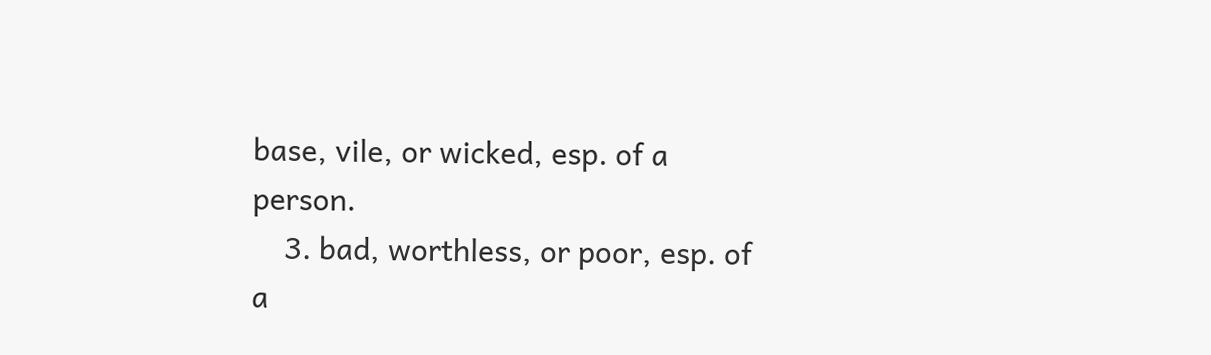base, vile, or wicked, esp. of a person.
    3. bad, worthless, or poor, esp. of a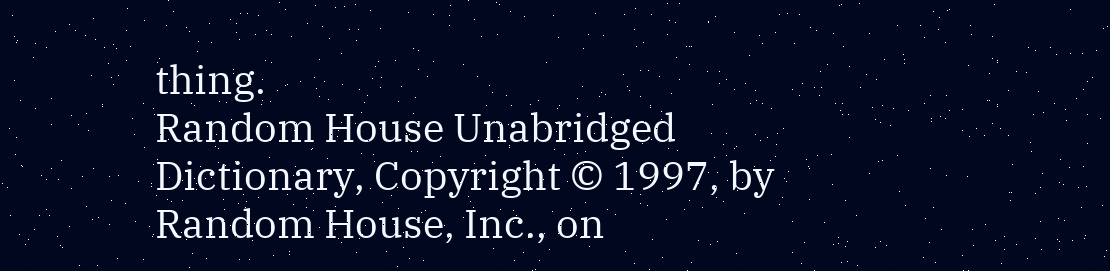thing.
Random House Unabridged Dictionary, Copyright © 1997, by Random House, Inc., on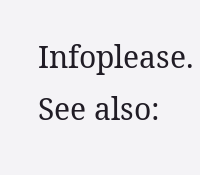Infoplease.
See also: